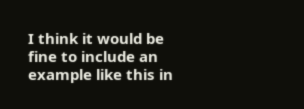I think it would be fine to include an example like this in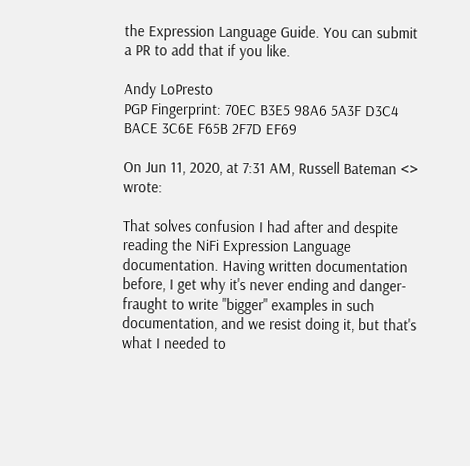the Expression Language Guide. You can submit a PR to add that if you like.

Andy LoPresto
PGP Fingerprint: 70EC B3E5 98A6 5A3F D3C4  BACE 3C6E F65B 2F7D EF69

On Jun 11, 2020, at 7:31 AM, Russell Bateman <> wrote:

That solves confusion I had after and despite reading the NiFi Expression Language documentation. Having written documentation before, I get why it's never ending and danger-fraught to write "bigger" examples in such documentation, and we resist doing it, but that's what I needed to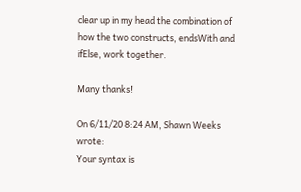clear up in my head the combination of how the two constructs, endsWith and ifElse, work together.

Many thanks!

On 6/11/20 8:24 AM, Shawn Weeks wrote:
Your syntax is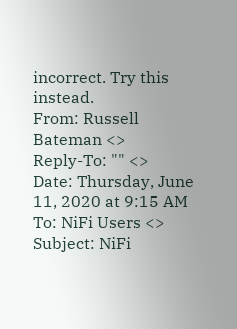incorrect. Try this instead.
From: Russell Bateman <>
Reply-To: "" <>
Date: Thursday, June 11, 2020 at 9:15 AM
To: NiFi Users <>
Subject: NiFi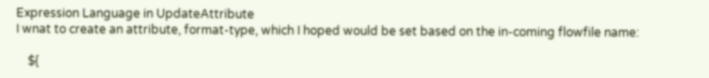Expression Language in UpdateAttribute
I wnat to create an attribute, format-type, which I hoped would be set based on the in-coming flowfile name:

    ${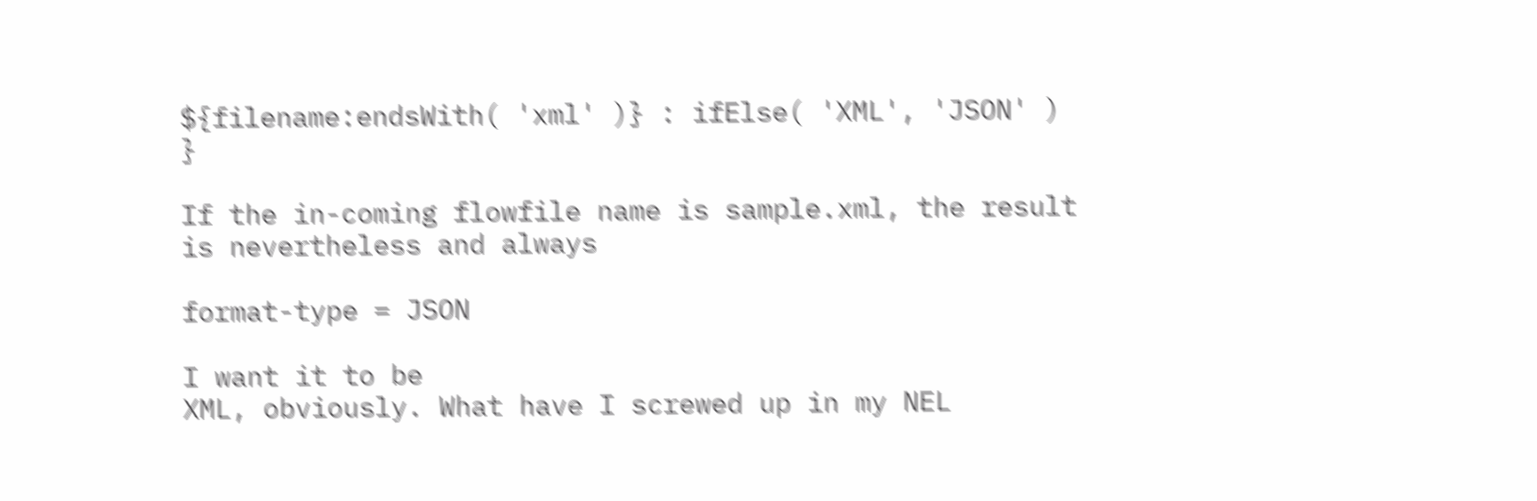${filename:endsWith( 'xml' )} : ifElse( 'XML', 'JSON' ) }

If the in-coming flowfile name is sample.xml, the result is nevertheless and always

format-type = JSON

I want it to be
XML, obviously. What have I screwed up in my NEL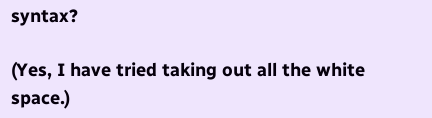syntax?

(Yes, I have tried taking out all the white space.)